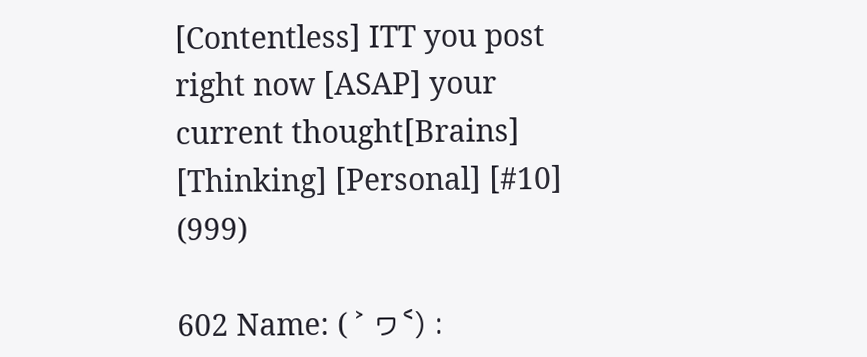[Contentless] ITT you post right now [ASAP] your current thought[Brains] [Thinking] [Personal] [#10] (999)

602 Name: ( ˃ ヮ˂) :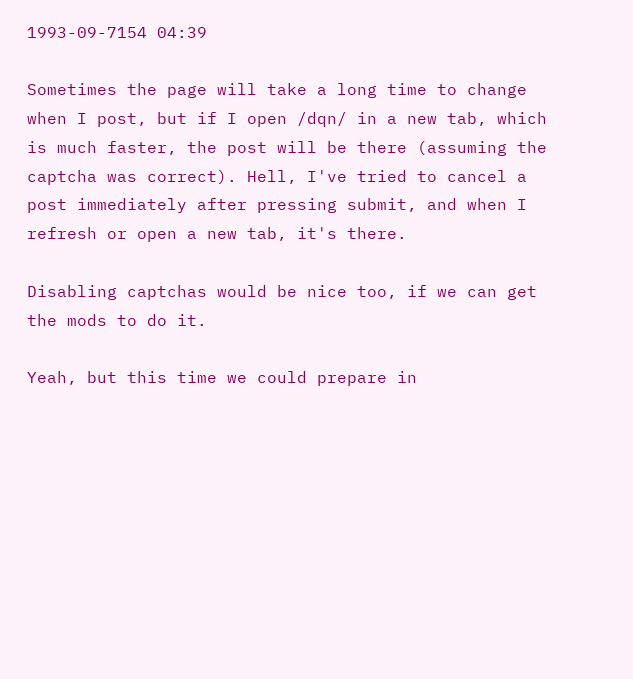1993-09-7154 04:39

Sometimes the page will take a long time to change when I post, but if I open /dqn/ in a new tab, which is much faster, the post will be there (assuming the captcha was correct). Hell, I've tried to cancel a post immediately after pressing submit, and when I refresh or open a new tab, it's there.

Disabling captchas would be nice too, if we can get the mods to do it.

Yeah, but this time we could prepare in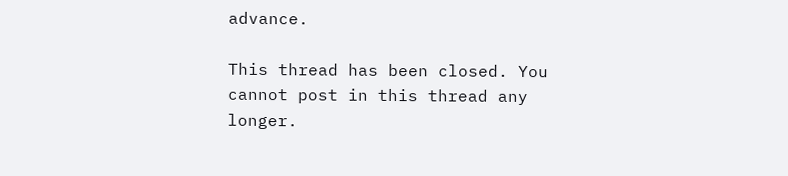advance.

This thread has been closed. You cannot post in this thread any longer.